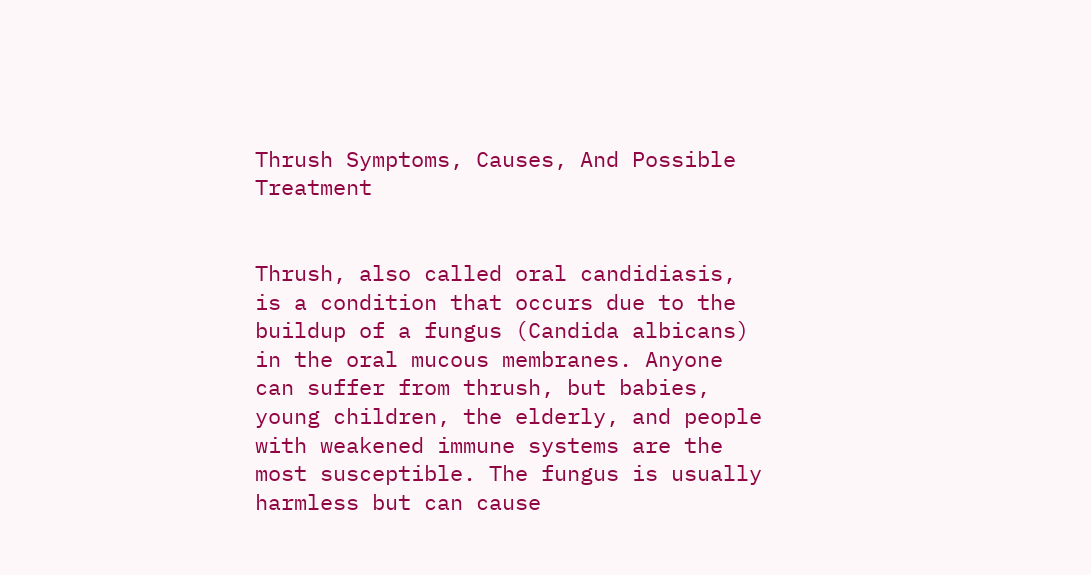Thrush Symptoms, Causes, And Possible Treatment


Thrush, also called oral candidiasis, is a condition that occurs due to the buildup of a fungus (Candida albicans) in the oral mucous membranes. Anyone can suffer from thrush, but babies, young children, the elderly, and people with weakened immune systems are the most susceptible. The fungus is usually harmless but can cause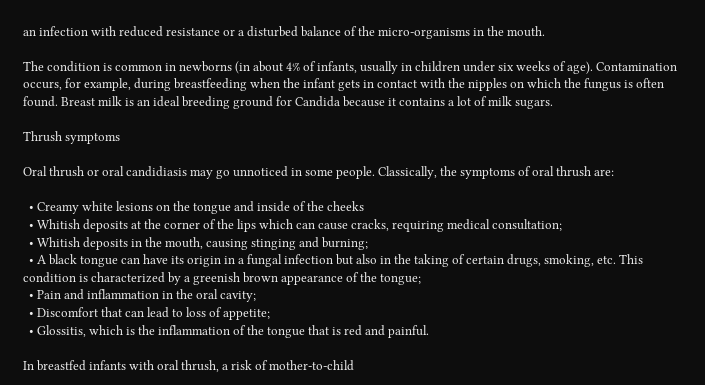an infection with reduced resistance or a disturbed balance of the micro-organisms in the mouth.

The condition is common in newborns (in about 4% of infants, usually in children under six weeks of age). Contamination occurs, for example, during breastfeeding when the infant gets in contact with the nipples on which the fungus is often found. Breast milk is an ideal breeding ground for Candida because it contains a lot of milk sugars.

Thrush symptoms

Oral thrush or oral candidiasis may go unnoticed in some people. Classically, the symptoms of oral thrush are:

  • Creamy white lesions on the tongue and inside of the cheeks
  • Whitish deposits at the corner of the lips which can cause cracks, requiring medical consultation;
  • Whitish deposits in the mouth, causing stinging and burning;
  • A black tongue can have its origin in a fungal infection but also in the taking of certain drugs, smoking, etc. This condition is characterized by a greenish brown appearance of the tongue;
  • Pain and inflammation in the oral cavity;
  • Discomfort that can lead to loss of appetite;
  • Glossitis, which is the inflammation of the tongue that is red and painful.

In breastfed infants with oral thrush, a risk of mother-to-child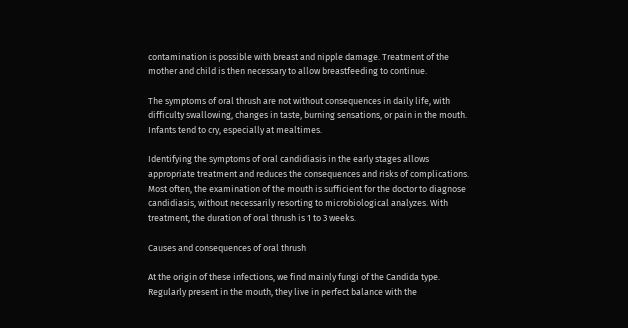contamination is possible with breast and nipple damage. Treatment of the mother and child is then necessary to allow breastfeeding to continue.

The symptoms of oral thrush are not without consequences in daily life, with difficulty swallowing, changes in taste, burning sensations, or pain in the mouth. Infants tend to cry, especially at mealtimes.

Identifying the symptoms of oral candidiasis in the early stages allows appropriate treatment and reduces the consequences and risks of complications. Most often, the examination of the mouth is sufficient for the doctor to diagnose candidiasis, without necessarily resorting to microbiological analyzes. With treatment, the duration of oral thrush is 1 to 3 weeks.

Causes and consequences of oral thrush

At the origin of these infections, we find mainly fungi of the Candida type. Regularly present in the mouth, they live in perfect balance with the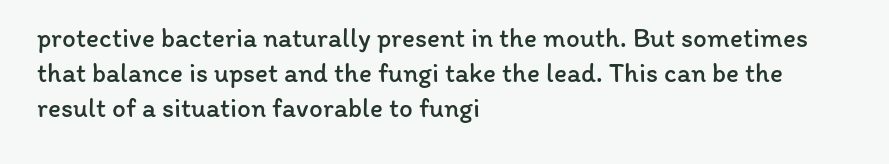protective bacteria naturally present in the mouth. But sometimes that balance is upset and the fungi take the lead. This can be the result of a situation favorable to fungi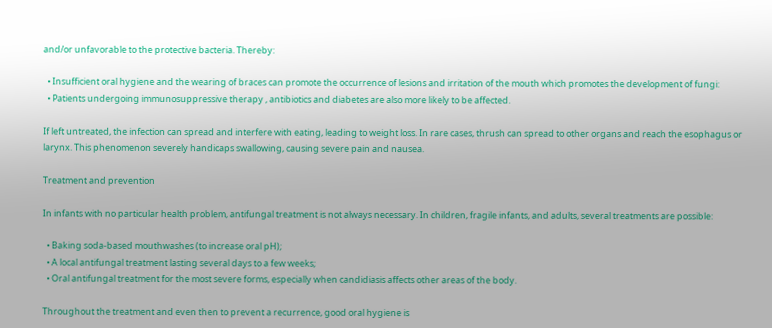and/or unfavorable to the protective bacteria. Thereby:

  • Insufficient oral hygiene and the wearing of braces can promote the occurrence of lesions and irritation of the mouth which promotes the development of fungi:
  • Patients undergoing immunosuppressive therapy , antibiotics and diabetes are also more likely to be affected.

If left untreated, the infection can spread and interfere with eating, leading to weight loss. In rare cases, thrush can spread to other organs and reach the esophagus or larynx. This phenomenon severely handicaps swallowing, causing severe pain and nausea.

Treatment and prevention

In infants with no particular health problem, antifungal treatment is not always necessary. In children, fragile infants, and adults, several treatments are possible:

  • Baking soda-based mouthwashes (to increase oral pH);
  • A local antifungal treatment lasting several days to a few weeks;
  • Oral antifungal treatment for the most severe forms, especially when candidiasis affects other areas of the body.

Throughout the treatment and even then to prevent a recurrence, good oral hygiene is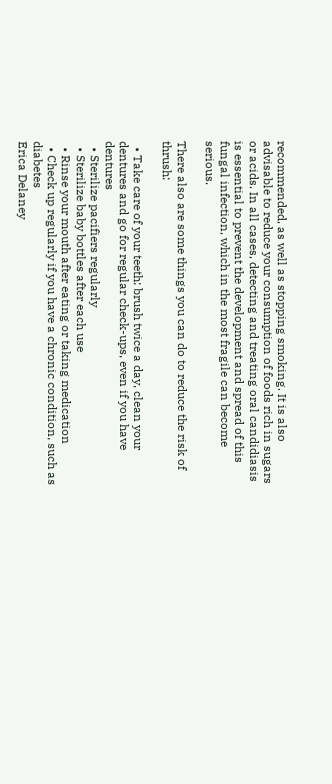recommended, as well as stopping smoking. It is also advisable to reduce your consumption of foods rich in sugars or acids. In all cases, detecting and treating oral candidiasis is essential to prevent the development and spread of this fungal infection, which in the most fragile can become serious.

There also are some things you can do to reduce the risk of thrush:

  • Take care of your teeth: brush twice a day, clean your dentures and go for regular check-ups, even if you have dentures
  • Sterilize pacifiers regularly
  • Sterilize baby bottles after each use
  • Rinse your mouth after eating or taking medication
  • Check up regularly if you have a chronic condition, such as diabetes
Erica Delaney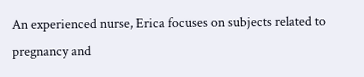An experienced nurse, Erica focuses on subjects related to pregnancy and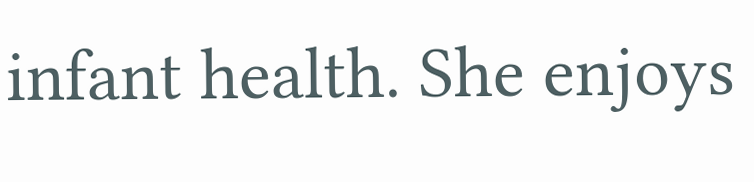infant health. She enjoys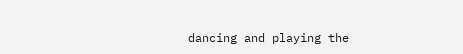dancing and playing the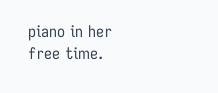piano in her free time.